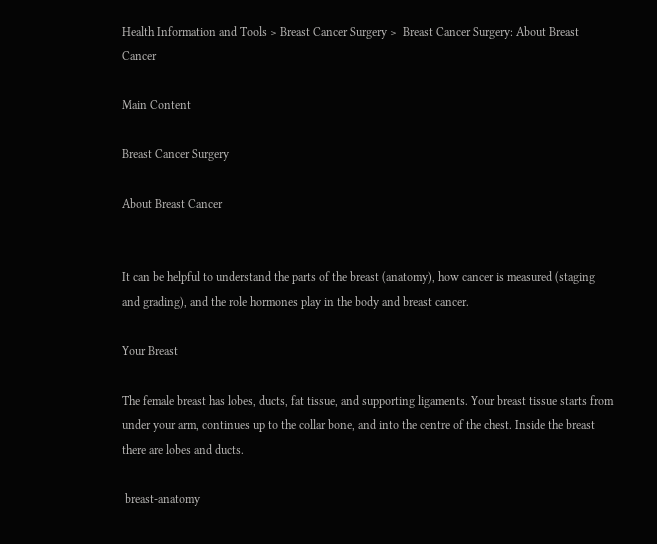Health Information and Tools > Breast Cancer Surgery >  Breast Cancer Surgery: About Breast Cancer

Main Content

Breast Cancer Surgery

About Breast Cancer


It can be helpful to understand the parts of the breast (anatomy), how cancer is measured (staging and grading), and the role hormones play in the body and breast cancer.

Your Breast

The female breast has lobes, ducts, fat tissue, and supporting ligaments. Your breast tissue starts from under your arm, continues up to the collar bone, and into the centre of the chest. Inside the breast there are lobes and ducts.

 breast-anatomy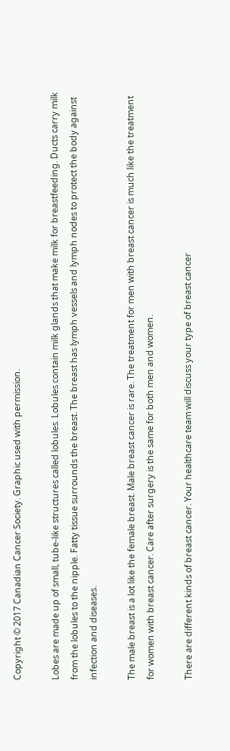Copyright © 2017 Canadian Cancer Society. Graphic used with permission.

Lobes are made up of small, tube-like structures called lobules. Lobules contain milk glands that make milk for breastfeeding. Ducts carry milk from the lobules to the nipple. Fatty tissue surrounds the breast. The breast has lymph vessels and lymph nodes to protect the body against infection and diseases.

The male breast is a lot like the female breast. Male breast cancer is rare. The treatment for men with breast cancer is much like the treatment for women with breast cancer. Care after surgery is the same for both men and women.

There are different kinds of breast cancer. Your healthcare team will discuss your type of breast cancer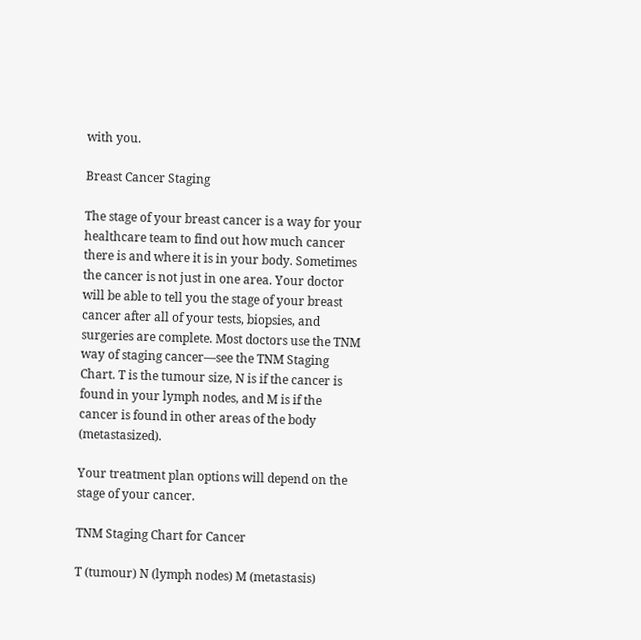with you.

Breast Cancer Staging

The stage of your breast cancer is a way for your healthcare team to find out how much cancer there is and where it is in your body. Sometimes the cancer is not just in one area. Your doctor will be able to tell you the stage of your breast cancer after all of your tests, biopsies, and surgeries are complete. Most doctors use the TNM way of staging cancer—see the TNM Staging Chart. T is the tumour size, N is if the cancer is found in your lymph nodes, and M is if the cancer is found in other areas of the body (metastasized).

Your treatment plan options will depend on the stage of your cancer.

TNM Staging Chart for Cancer

T (tumour) N (lymph nodes) M (metastasis)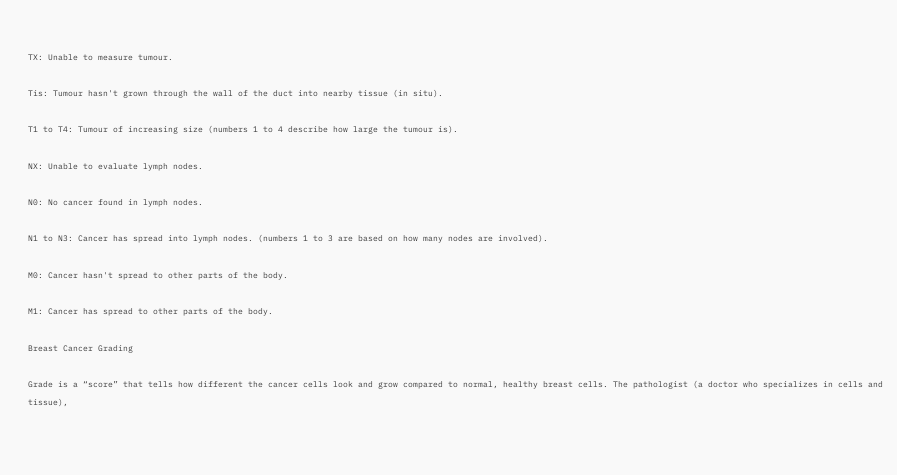TX: Unable to measure tumour.

Tis: Tumour hasn't grown through the wall of the duct into nearby tissue (in situ).

T1 to T4: Tumour of increasing size (numbers 1 to 4 describe how large the tumour is).

NX: Unable to evaluate lymph nodes.

N0: No cancer found in lymph nodes.

N1 to N3: Cancer has spread into lymph nodes. (numbers 1 to 3 are based on how many nodes are involved).

M0: Cancer hasn't spread to other parts of the body.

M1: Cancer has spread to other parts of the body.

Breast Cancer Grading

Grade is a “score” that tells how different the cancer cells look and grow compared to normal, healthy breast cells. The pathologist (a doctor who specializes in cells and tissue),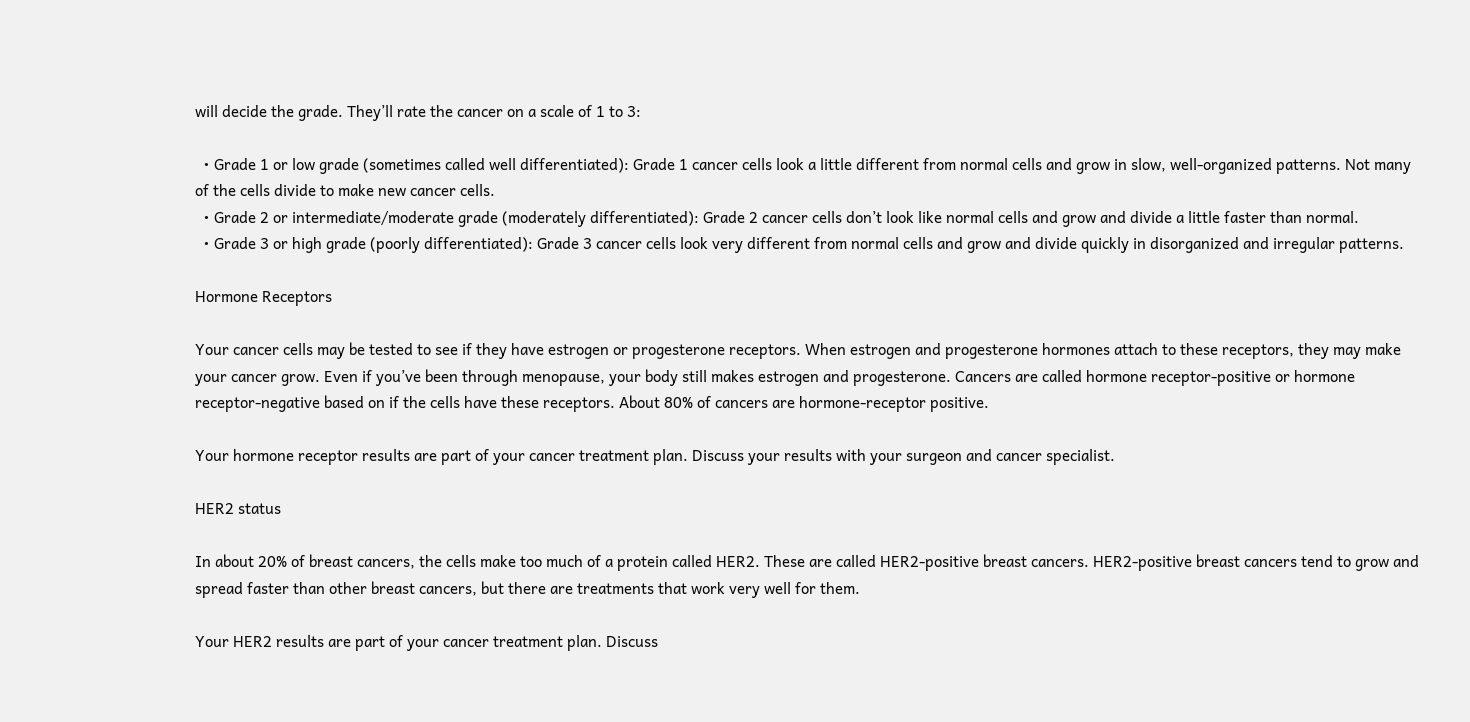will decide the grade. They’ll rate the cancer on a scale of 1 to 3:

  • Grade 1 or low grade (sometimes called well differentiated): Grade 1 cancer cells look a little different from normal cells and grow in slow, well-organized patterns. Not many of the cells divide to make new cancer cells.
  • Grade 2 or intermediate/moderate grade (moderately differentiated): Grade 2 cancer cells don’t look like normal cells and grow and divide a little faster than normal.
  • Grade 3 or high grade (poorly differentiated): Grade 3 cancer cells look very different from normal cells and grow and divide quickly in disorganized and irregular patterns.

Hormone Receptors

Your cancer cells may be tested to see if they have estrogen or progesterone receptors. When estrogen and progesterone hormones attach to these receptors, they may make your cancer grow. Even if you’ve been through menopause, your body still makes estrogen and progesterone. Cancers are called hormone receptor-positive or hormone receptor-negative based on if the cells have these receptors. About 80% of cancers are hormone-receptor positive.

Your hormone receptor results are part of your cancer treatment plan. Discuss your results with your surgeon and cancer specialist.

HER2 status

In about 20% of breast cancers, the cells make too much of a protein called HER2. These are called HER2-positive breast cancers. HER2-positive breast cancers tend to grow and spread faster than other breast cancers, but there are treatments that work very well for them.

Your HER2 results are part of your cancer treatment plan. Discuss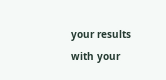your results with your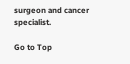surgeon and cancer specialist.

Go to Top